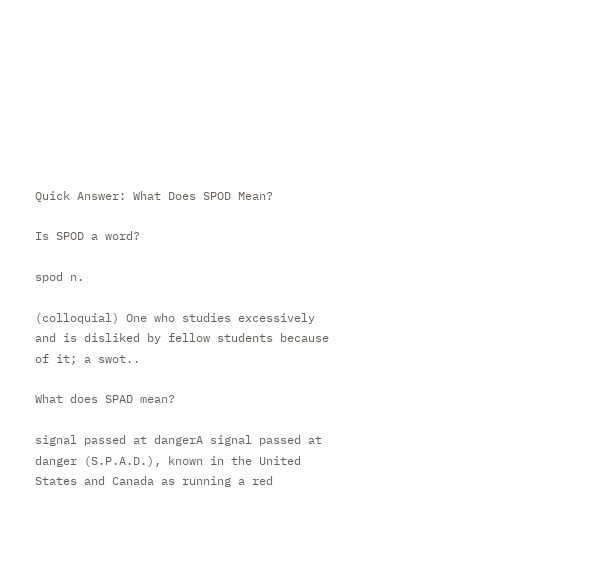Quick Answer: What Does SPOD Mean?

Is SPOD a word?

spod n.

(colloquial) One who studies excessively and is disliked by fellow students because of it; a swot..

What does SPAD mean?

signal passed at dangerA signal passed at danger (S.P.A.D.), known in the United States and Canada as running a red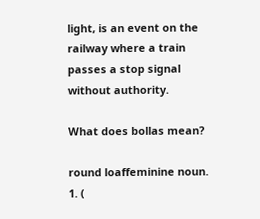light, is an event on the railway where a train passes a stop signal without authority.

What does bollas mean?

round loaffeminine noun. 1. (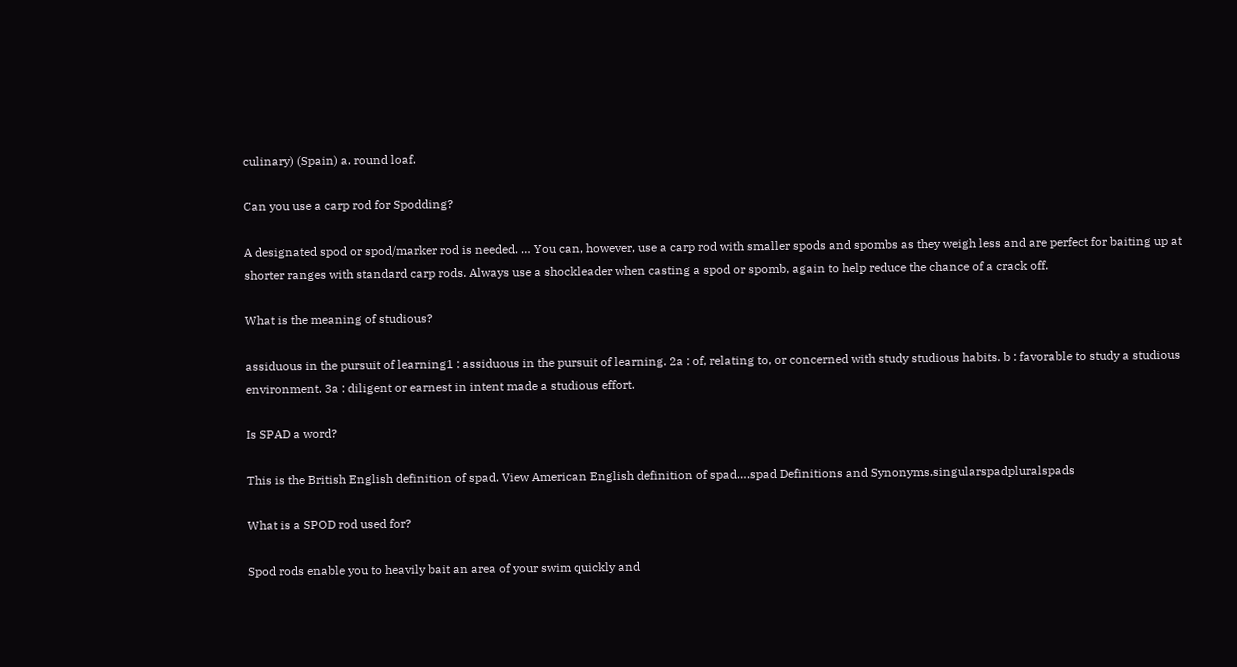culinary) (Spain) a. round loaf.

Can you use a carp rod for Spodding?

A designated spod or spod/marker rod is needed. … You can, however, use a carp rod with smaller spods and spombs as they weigh less and are perfect for baiting up at shorter ranges with standard carp rods. Always use a shockleader when casting a spod or spomb, again to help reduce the chance of a crack off.

What is the meaning of studious?

assiduous in the pursuit of learning1 : assiduous in the pursuit of learning. 2a : of, relating to, or concerned with study studious habits. b : favorable to study a studious environment. 3a : diligent or earnest in intent made a studious effort.

Is SPAD a word?

This is the British English definition of spad. View American English definition of spad….spad Definitions and Synonyms.singularspadpluralspads

What is a SPOD rod used for?

Spod rods enable you to heavily bait an area of your swim quickly and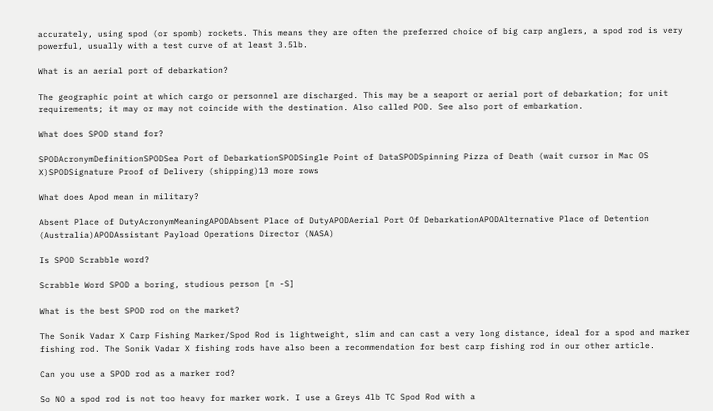accurately, using spod (or spomb) rockets. This means they are often the preferred choice of big carp anglers, a spod rod is very powerful, usually with a test curve of at least 3.5lb.

What is an aerial port of debarkation?

The geographic point at which cargo or personnel are discharged. This may be a seaport or aerial port of debarkation; for unit requirements; it may or may not coincide with the destination. Also called POD. See also port of embarkation.

What does SPOD stand for?

SPODAcronymDefinitionSPODSea Port of DebarkationSPODSingle Point of DataSPODSpinning Pizza of Death (wait cursor in Mac OS X)SPODSignature Proof of Delivery (shipping)13 more rows

What does Apod mean in military?

Absent Place of DutyAcronymMeaningAPODAbsent Place of DutyAPODAerial Port Of DebarkationAPODAlternative Place of Detention (Australia)APODAssistant Payload Operations Director (NASA)

Is SPOD Scrabble word?

Scrabble Word SPOD a boring, studious person [n -S]

What is the best SPOD rod on the market?

The Sonik Vadar X Carp Fishing Marker/Spod Rod is lightweight, slim and can cast a very long distance, ideal for a spod and marker fishing rod. The Sonik Vadar X fishing rods have also been a recommendation for best carp fishing rod in our other article.

Can you use a SPOD rod as a marker rod?

So NO a spod rod is not too heavy for marker work. I use a Greys 4lb TC Spod Rod with a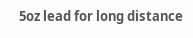5oz lead for long distance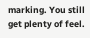marking. You still get plenty of feel.